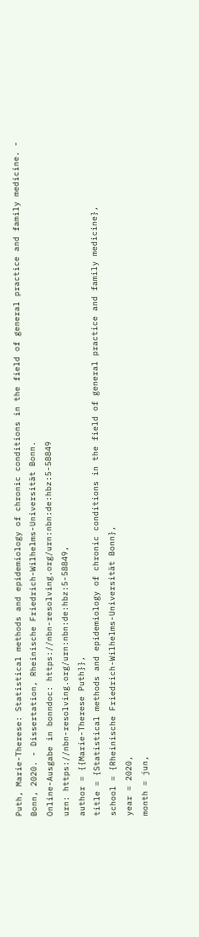Puth, Marie-Therese: Statistical methods and epidemiology of chronic conditions in the field of general practice and family medicine. - Bonn, 2020. - Dissertation, Rheinische Friedrich-Wilhelms-Universität Bonn.
Online-Ausgabe in bonndoc: https://nbn-resolving.org/urn:nbn:de:hbz:5-58849
urn: https://nbn-resolving.org/urn:nbn:de:hbz:5-58849,
author = {{Marie-Therese Puth}},
title = {Statistical methods and epidemiology of chronic conditions in the field of general practice and family medicine},
school = {Rheinische Friedrich-Wilhelms-Universität Bonn},
year = 2020,
month = jun,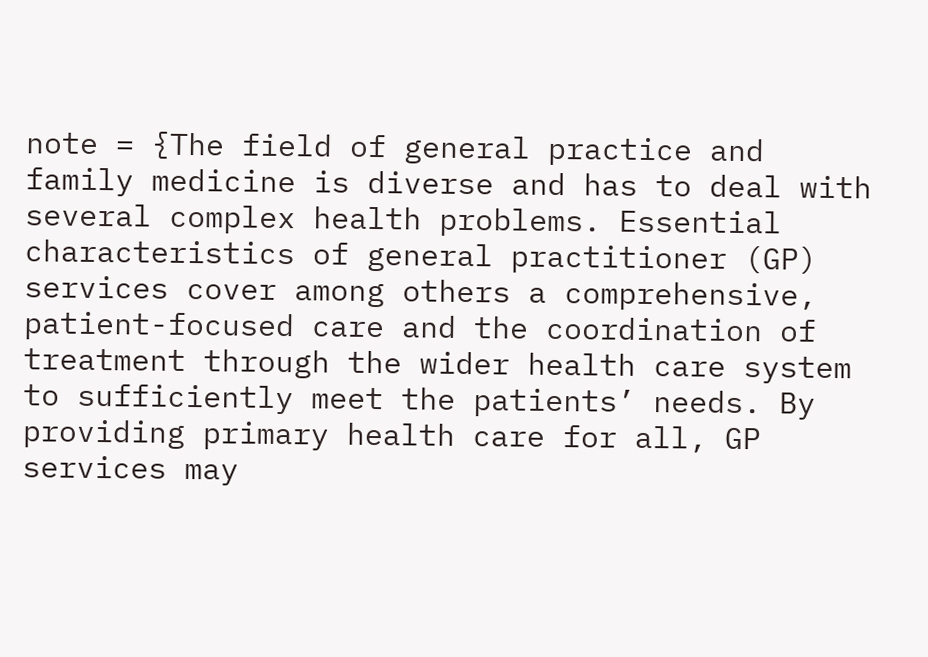note = {The field of general practice and family medicine is diverse and has to deal with several complex health problems. Essential characteristics of general practitioner (GP) services cover among others a comprehensive, patient-focused care and the coordination of treatment through the wider health care system to sufficiently meet the patients’ needs. By providing primary health care for all, GP services may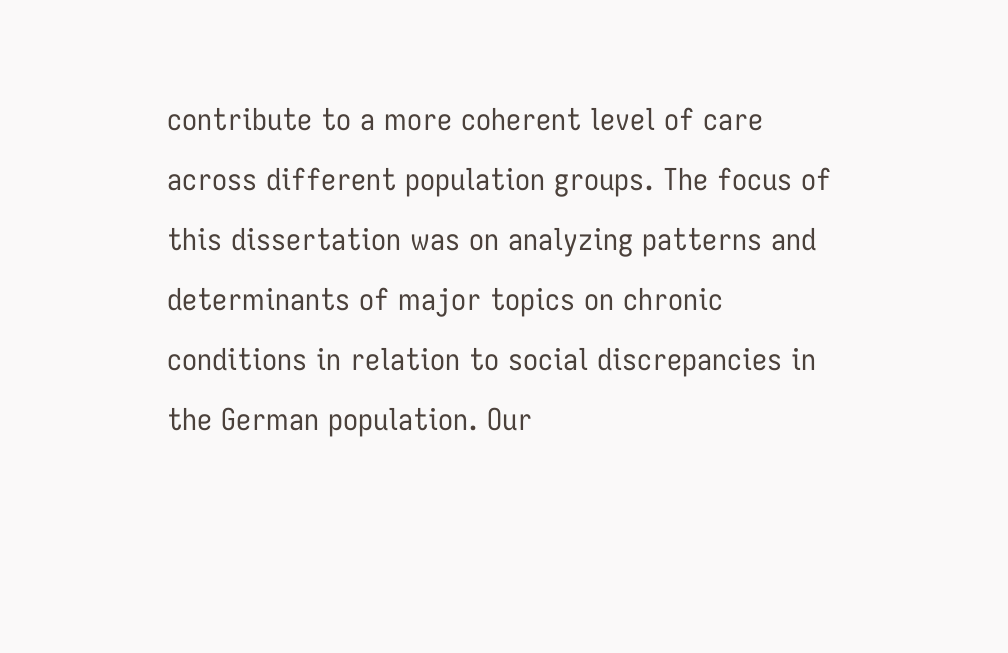contribute to a more coherent level of care across different population groups. The focus of this dissertation was on analyzing patterns and determinants of major topics on chronic conditions in relation to social discrepancies in the German population. Our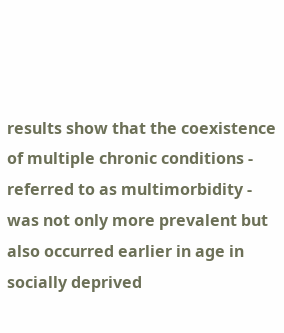results show that the coexistence of multiple chronic conditions - referred to as multimorbidity - was not only more prevalent but also occurred earlier in age in socially deprived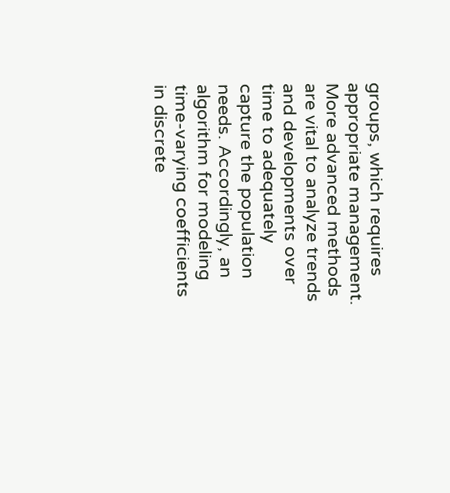groups, which requires appropriate management. More advanced methods are vital to analyze trends and developments over time to adequately capture the population needs. Accordingly, an algorithm for modeling time-varying coefficients in discrete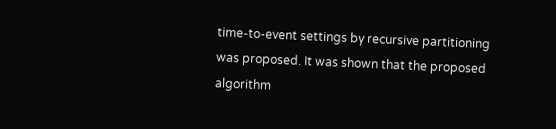time-to-event settings by recursive partitioning was proposed. It was shown that the proposed algorithm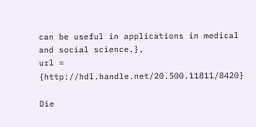can be useful in applications in medical and social science.},
url = {http://hdl.handle.net/20.500.11811/8420}

Die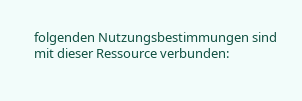folgenden Nutzungsbestimmungen sind mit dieser Ressource verbunden: